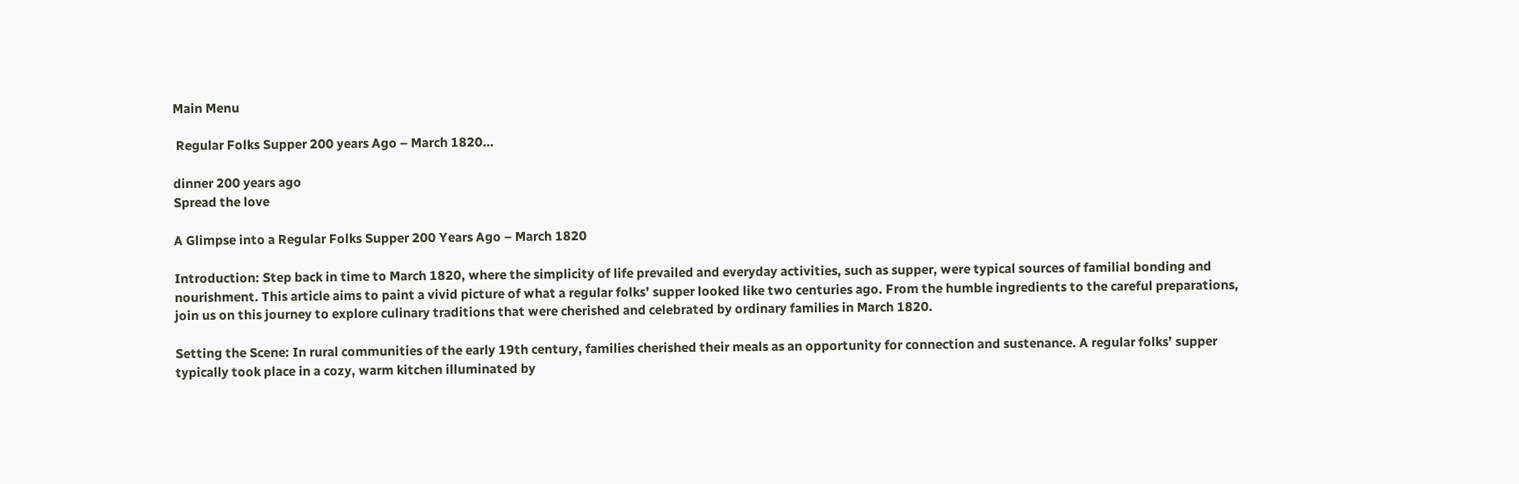Main Menu

 Regular Folks Supper 200 years Ago – March 1820…

dinner 200 years ago
Spread the love

A Glimpse into a Regular Folks Supper 200 Years Ago – March 1820

Introduction: Step back in time to March 1820, where the simplicity of life prevailed and everyday activities, such as supper, were typical sources of familial bonding and nourishment. This article aims to paint a vivid picture of what a regular folks’ supper looked like two centuries ago. From the humble ingredients to the careful preparations, join us on this journey to explore culinary traditions that were cherished and celebrated by ordinary families in March 1820.

Setting the Scene: In rural communities of the early 19th century, families cherished their meals as an opportunity for connection and sustenance. A regular folks’ supper typically took place in a cozy, warm kitchen illuminated by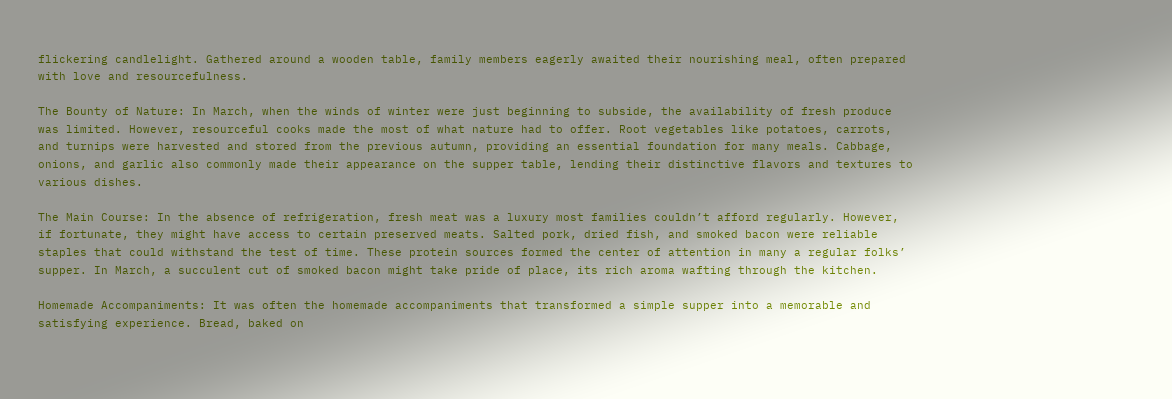flickering candlelight. Gathered around a wooden table, family members eagerly awaited their nourishing meal, often prepared with love and resourcefulness.

The Bounty of Nature: In March, when the winds of winter were just beginning to subside, the availability of fresh produce was limited. However, resourceful cooks made the most of what nature had to offer. Root vegetables like potatoes, carrots, and turnips were harvested and stored from the previous autumn, providing an essential foundation for many meals. Cabbage, onions, and garlic also commonly made their appearance on the supper table, lending their distinctive flavors and textures to various dishes.

The Main Course: In the absence of refrigeration, fresh meat was a luxury most families couldn’t afford regularly. However, if fortunate, they might have access to certain preserved meats. Salted pork, dried fish, and smoked bacon were reliable staples that could withstand the test of time. These protein sources formed the center of attention in many a regular folks’ supper. In March, a succulent cut of smoked bacon might take pride of place, its rich aroma wafting through the kitchen.

Homemade Accompaniments: It was often the homemade accompaniments that transformed a simple supper into a memorable and satisfying experience. Bread, baked on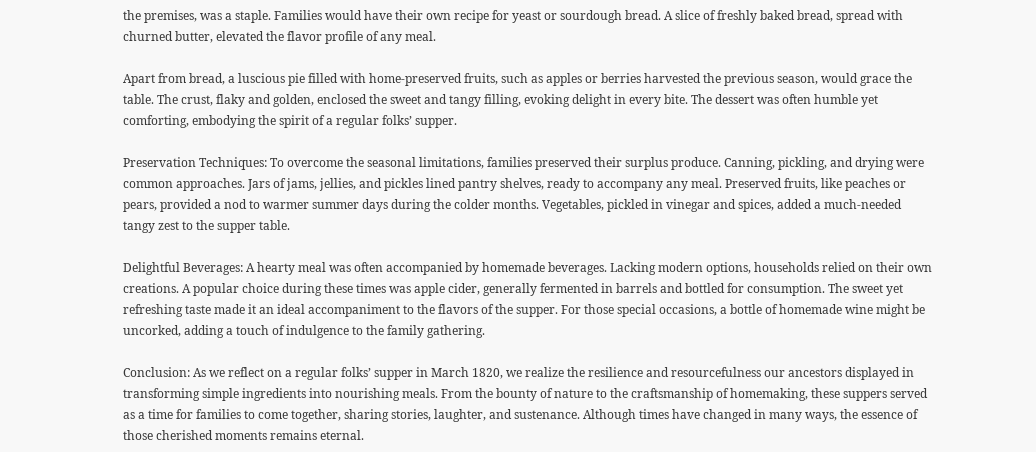the premises, was a staple. Families would have their own recipe for yeast or sourdough bread. A slice of freshly baked bread, spread with churned butter, elevated the flavor profile of any meal.

Apart from bread, a luscious pie filled with home-preserved fruits, such as apples or berries harvested the previous season, would grace the table. The crust, flaky and golden, enclosed the sweet and tangy filling, evoking delight in every bite. The dessert was often humble yet comforting, embodying the spirit of a regular folks’ supper.

Preservation Techniques: To overcome the seasonal limitations, families preserved their surplus produce. Canning, pickling, and drying were common approaches. Jars of jams, jellies, and pickles lined pantry shelves, ready to accompany any meal. Preserved fruits, like peaches or pears, provided a nod to warmer summer days during the colder months. Vegetables, pickled in vinegar and spices, added a much-needed tangy zest to the supper table.

Delightful Beverages: A hearty meal was often accompanied by homemade beverages. Lacking modern options, households relied on their own creations. A popular choice during these times was apple cider, generally fermented in barrels and bottled for consumption. The sweet yet refreshing taste made it an ideal accompaniment to the flavors of the supper. For those special occasions, a bottle of homemade wine might be uncorked, adding a touch of indulgence to the family gathering.

Conclusion: As we reflect on a regular folks’ supper in March 1820, we realize the resilience and resourcefulness our ancestors displayed in transforming simple ingredients into nourishing meals. From the bounty of nature to the craftsmanship of homemaking, these suppers served as a time for families to come together, sharing stories, laughter, and sustenance. Although times have changed in many ways, the essence of those cherished moments remains eternal.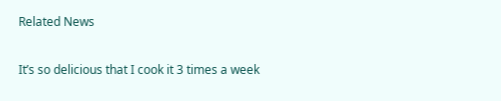Related News

It’s so delicious that I cook it 3 times a week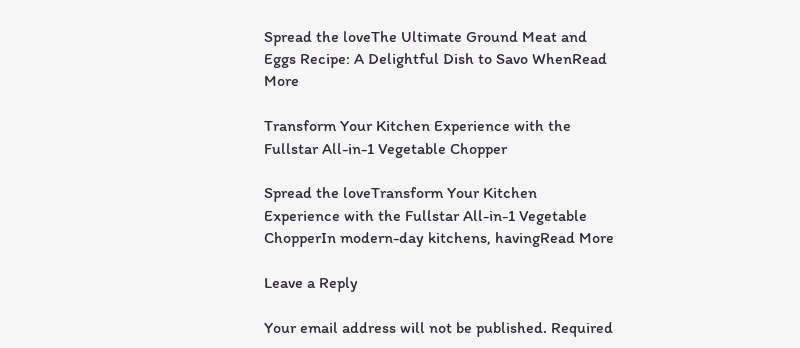Spread the loveThe Ultimate Ground Meat and Eggs Recipe: A Delightful Dish to Savo WhenRead More

Transform Your Kitchen Experience with the Fullstar All-in-1 Vegetable Chopper

Spread the loveTransform Your Kitchen Experience with the Fullstar All-in-1 Vegetable ChopperIn modern-day kitchens, havingRead More

Leave a Reply

Your email address will not be published. Required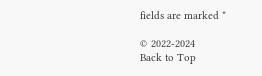fields are marked *

© 2022-2024
Back to Top